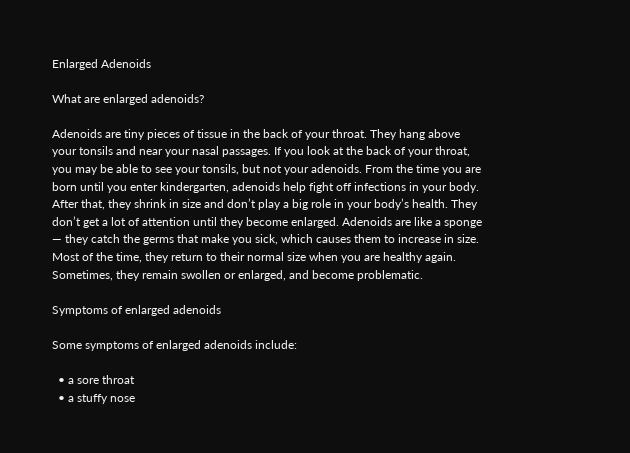Enlarged Adenoids

What are enlarged adenoids?

Adenoids are tiny pieces of tissue in the back of your throat. They hang above your tonsils and near your nasal passages. If you look at the back of your throat, you may be able to see your tonsils, but not your adenoids. From the time you are born until you enter kindergarten, adenoids help fight off infections in your body. After that, they shrink in size and don’t play a big role in your body’s health. They don’t get a lot of attention until they become enlarged. Adenoids are like a sponge — they catch the germs that make you sick, which causes them to increase in size. Most of the time, they return to their normal size when you are healthy again. Sometimes, they remain swollen or enlarged, and become problematic.

Symptoms of enlarged adenoids

Some symptoms of enlarged adenoids include:

  • a sore throat
  • a stuffy nose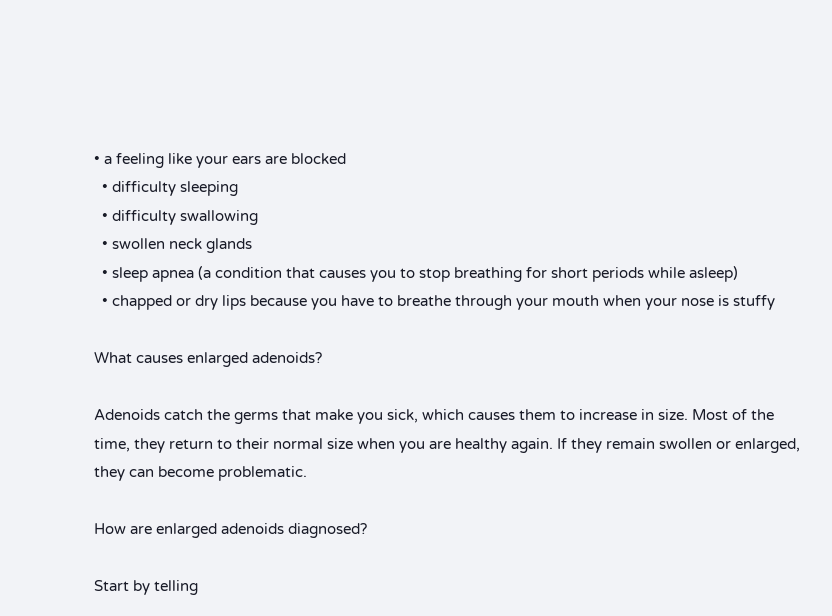• a feeling like your ears are blocked
  • difficulty sleeping
  • difficulty swallowing
  • swollen neck glands
  • sleep apnea (a condition that causes you to stop breathing for short periods while asleep)
  • chapped or dry lips because you have to breathe through your mouth when your nose is stuffy

What causes enlarged adenoids?

Adenoids catch the germs that make you sick, which causes them to increase in size. Most of the time, they return to their normal size when you are healthy again. If they remain swollen or enlarged, they can become problematic.

How are enlarged adenoids diagnosed?

Start by telling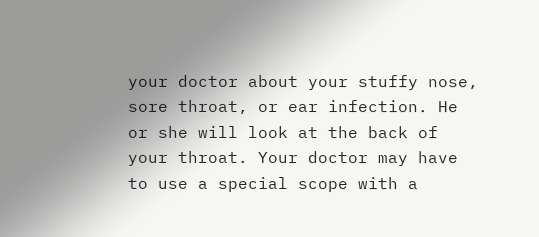your doctor about your stuffy nose, sore throat, or ear infection. He or she will look at the back of your throat. Your doctor may have to use a special scope with a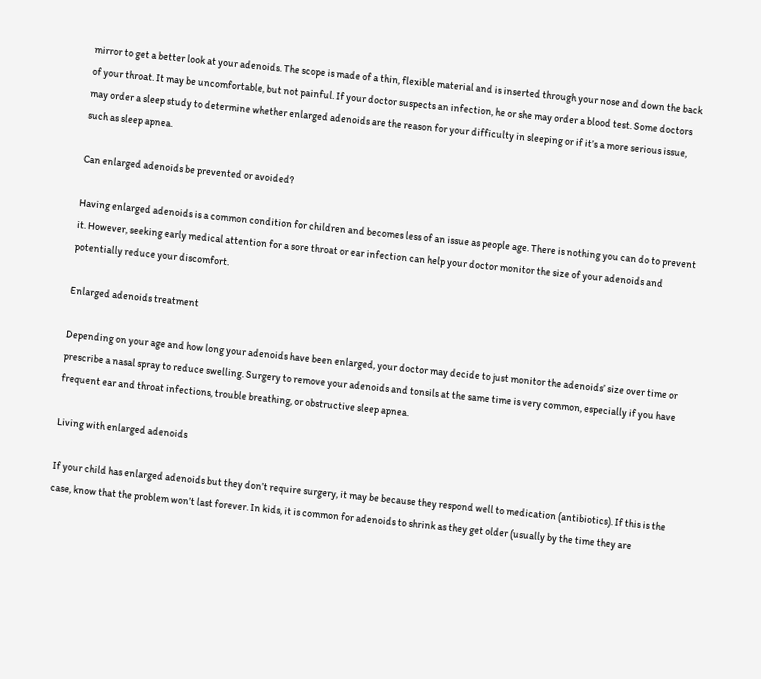mirror to get a better look at your adenoids. The scope is made of a thin, flexible material and is inserted through your nose and down the back of your throat. It may be uncomfortable, but not painful. If your doctor suspects an infection, he or she may order a blood test. Some doctors may order a sleep study to determine whether enlarged adenoids are the reason for your difficulty in sleeping or if it’s a more serious issue, such as sleep apnea.

Can enlarged adenoids be prevented or avoided?

Having enlarged adenoids is a common condition for children and becomes less of an issue as people age. There is nothing you can do to prevent it. However, seeking early medical attention for a sore throat or ear infection can help your doctor monitor the size of your adenoids and potentially reduce your discomfort.

Enlarged adenoids treatment

Depending on your age and how long your adenoids have been enlarged, your doctor may decide to just monitor the adenoids’ size over time or prescribe a nasal spray to reduce swelling. Surgery to remove your adenoids and tonsils at the same time is very common, especially if you have frequent ear and throat infections, trouble breathing, or obstructive sleep apnea.

Living with enlarged adenoids

If your child has enlarged adenoids but they don’t require surgery, it may be because they respond well to medication (antibiotics). If this is the case, know that the problem won’t last forever. In kids, it is common for adenoids to shrink as they get older (usually by the time they are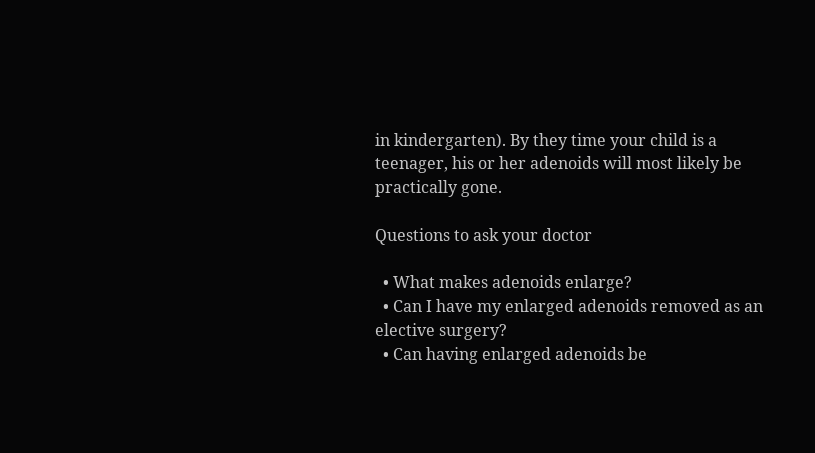in kindergarten). By they time your child is a teenager, his or her adenoids will most likely be practically gone.

Questions to ask your doctor

  • What makes adenoids enlarge?
  • Can I have my enlarged adenoids removed as an elective surgery?
  • Can having enlarged adenoids be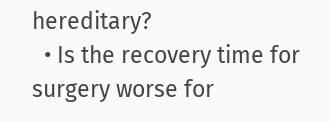hereditary?
  • Is the recovery time for surgery worse for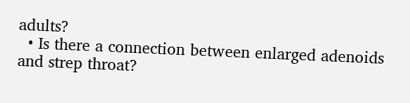adults?
  • Is there a connection between enlarged adenoids and strep throat?